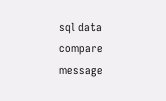sql data compare message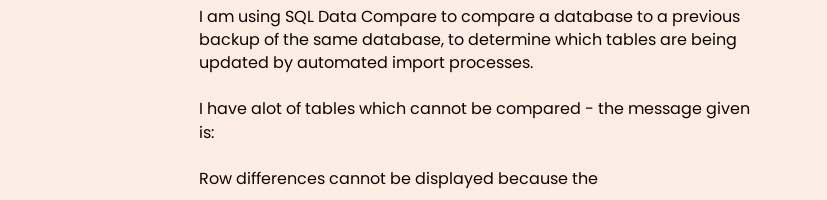I am using SQL Data Compare to compare a database to a previous backup of the same database, to determine which tables are being updated by automated import processes.

I have alot of tables which cannot be compared - the message given is:

Row differences cannot be displayed because the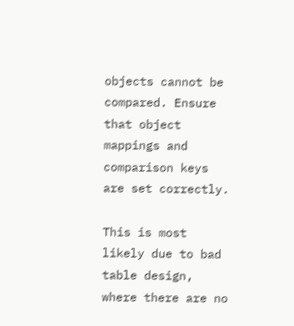objects cannot be compared. Ensure that object mappings and comparison keys are set correctly.

This is most likely due to bad table design, where there are no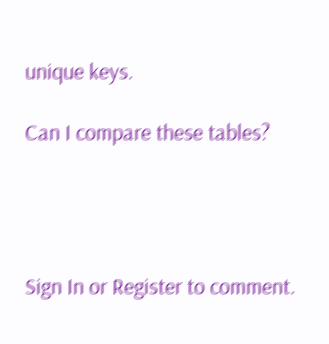unique keys.

Can I compare these tables?




Sign In or Register to comment.